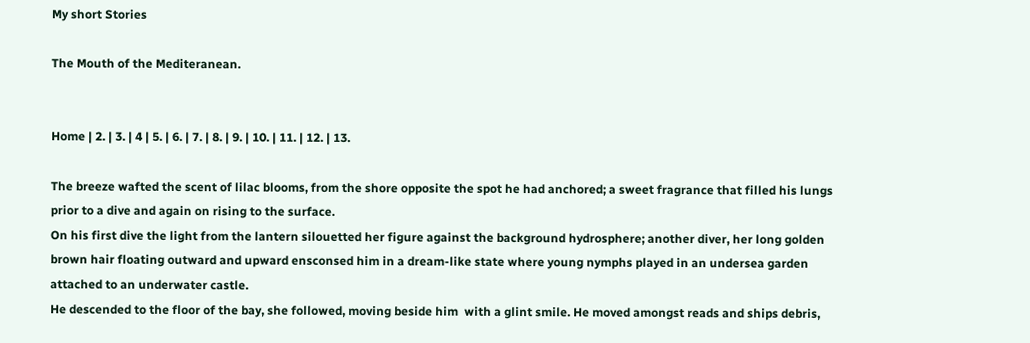My short Stories

The Mouth of the Mediteranean.


Home | 2. | 3. | 4 | 5. | 6. | 7. | 8. | 9. | 10. | 11. | 12. | 13.

The breeze wafted the scent of lilac blooms, from the shore opposite the spot he had anchored; a sweet fragrance that filled his lungs prior to a dive and again on rising to the surface.
On his first dive the light from the lantern silouetted her figure against the background hydrosphere; another diver, her long golden brown hair floating outward and upward ensconsed him in a dream-like state where young nymphs played in an undersea garden attached to an underwater castle.
He descended to the floor of the bay, she followed, moving beside him  with a glint smile. He moved amongst reads and ships debris,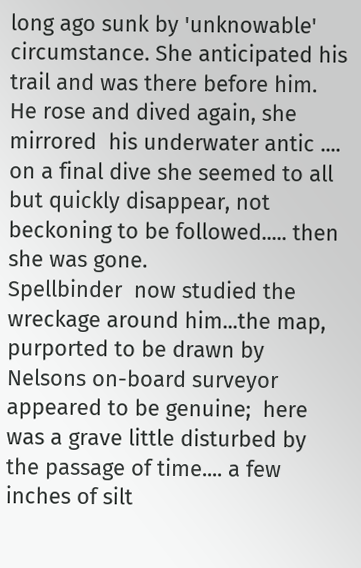long ago sunk by 'unknowable' circumstance. She anticipated his trail and was there before him. He rose and dived again, she mirrored  his underwater antic .... on a final dive she seemed to all but quickly disappear, not beckoning to be followed..... then she was gone.
Spellbinder  now studied the wreckage around him...the map, purported to be drawn by Nelsons on-board surveyor appeared to be genuine;  here was a grave little disturbed by the passage of time.... a few inches of silt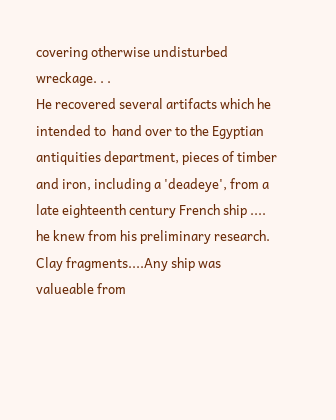covering otherwise undisturbed wreckage. . .
He recovered several artifacts which he intended to  hand over to the Egyptian antiquities department, pieces of timber and iron, including a 'deadeye', from a late eighteenth century French ship .... he knew from his preliminary research. Clay fragments....Any ship was valueable from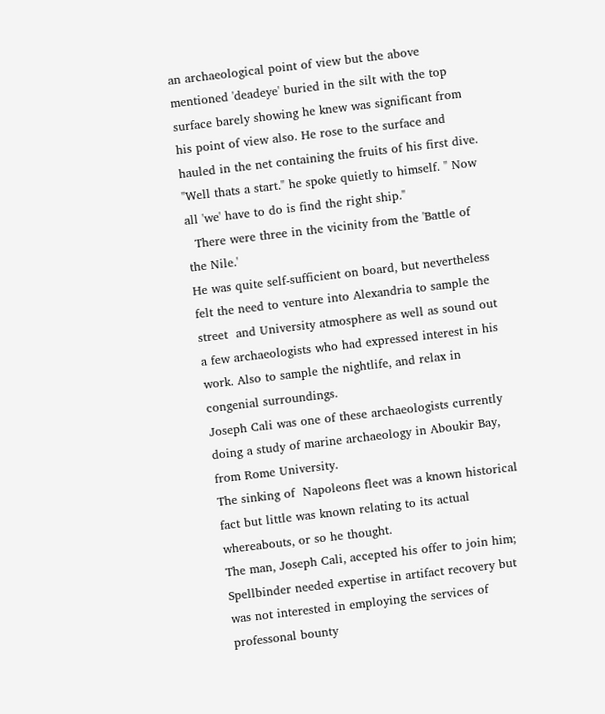an archaeological point of view but the above mentioned 'deadeye' buried in the silt with the top surface barely showing he knew was significant from his point of view also. He rose to the surface and hauled in the net containing the fruits of his first dive.
"Well thats a start." he spoke quietly to himself. " Now all 'we' have to do is find the right ship."
  There were three in the vicinity from the 'Battle of the Nile.'
He was quite self-sufficient on board, but nevertheless felt the need to venture into Alexandria to sample the street  and University atmosphere as well as sound out a few archaeologists who had expressed interest in his work. Also to sample the nightlife, and relax in congenial surroundings.
Joseph Cali was one of these archaeologists currently doing a study of marine archaeology in Aboukir Bay, from Rome University.
The sinking of  Napoleons fleet was a known historical fact but little was known relating to its actual whereabouts, or so he thought.
The man, Joseph Cali, accepted his offer to join him; Spellbinder needed expertise in artifact recovery but was not interested in employing the services of professonal bounty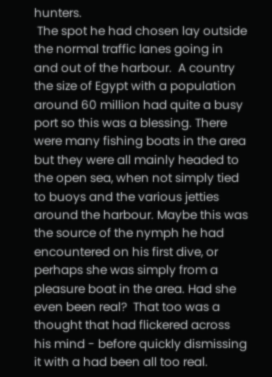hunters.
 The spot he had chosen lay outside the normal traffic lanes going in and out of the harbour.  A country the size of Egypt with a population around 60 million had quite a busy port so this was a blessing. There were many fishing boats in the area but they were all mainly headed to the open sea, when not simply tied to buoys and the various jetties around the harbour. Maybe this was the source of the nymph he had encountered on his first dive, or perhaps she was simply from a pleasure boat in the area. Had she even been real?  That too was a thought that had flickered across his mind - before quickly dismissing it with a had been all too real.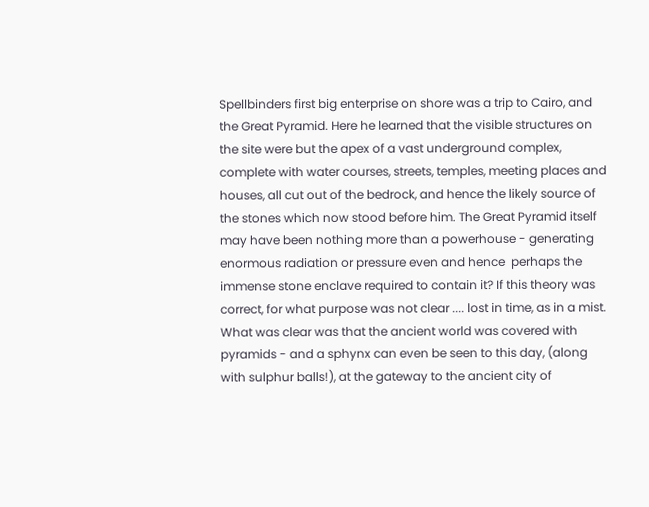Spellbinders first big enterprise on shore was a trip to Cairo, and the Great Pyramid. Here he learned that the visible structures on the site were but the apex of a vast underground complex, complete with water courses, streets, temples, meeting places and houses, all cut out of the bedrock, and hence the likely source of the stones which now stood before him. The Great Pyramid itself may have been nothing more than a powerhouse - generating enormous radiation or pressure even and hence  perhaps the immense stone enclave required to contain it? If this theory was correct, for what purpose was not clear .... lost in time, as in a mist. What was clear was that the ancient world was covered with pyramids - and a sphynx can even be seen to this day, (along with sulphur balls!), at the gateway to the ancient city of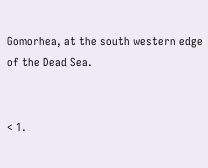Gomorhea, at the south western edge of the Dead Sea.


< 1.